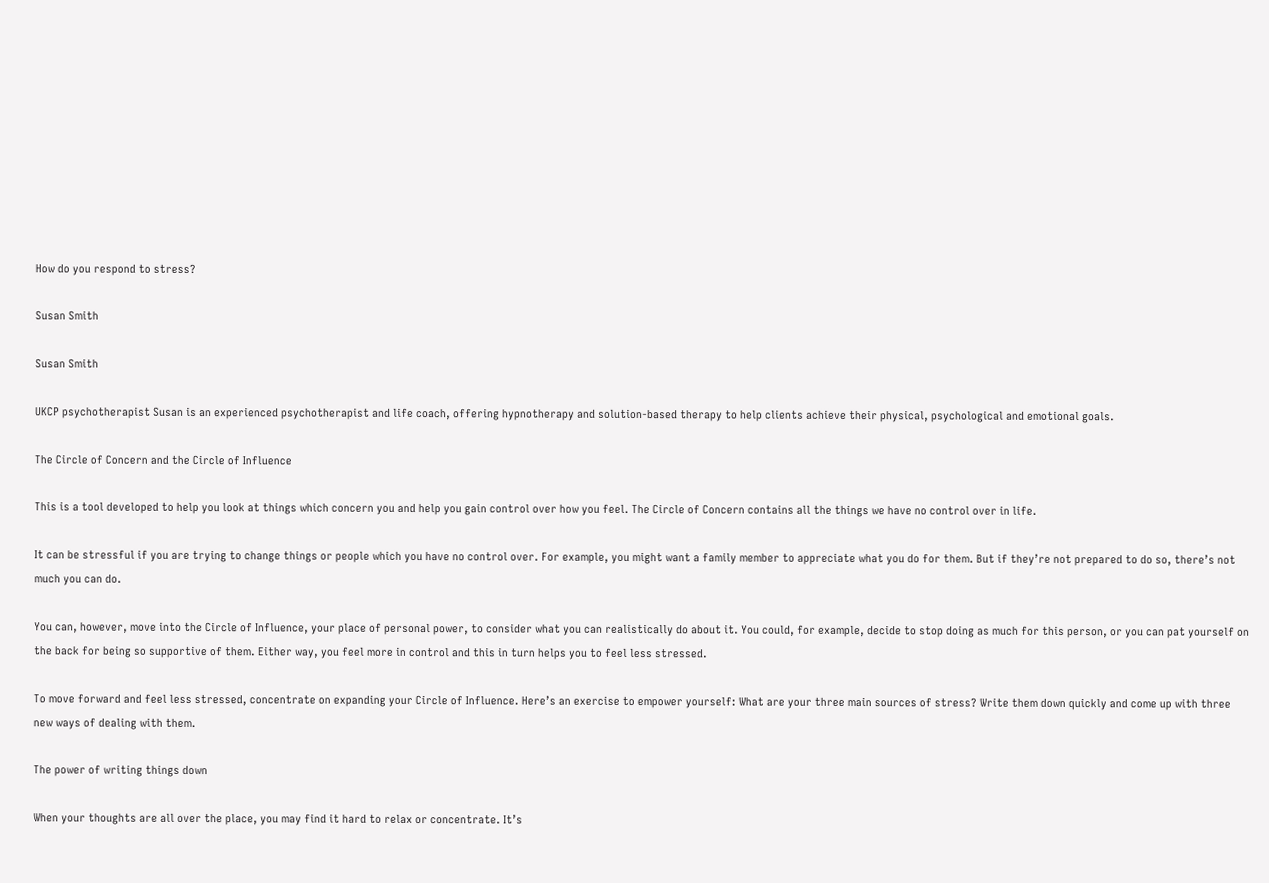How do you respond to stress?

Susan Smith

Susan Smith

UKCP psychotherapist Susan is an experienced psychotherapist and life coach, offering hypnotherapy and solution-based therapy to help clients achieve their physical, psychological and emotional goals.

The Circle of Concern and the Circle of Influence

This is a tool developed to help you look at things which concern you and help you gain control over how you feel. The Circle of Concern contains all the things we have no control over in life.

It can be stressful if you are trying to change things or people which you have no control over. For example, you might want a family member to appreciate what you do for them. But if they’re not prepared to do so, there’s not much you can do.

You can, however, move into the Circle of Influence, your place of personal power, to consider what you can realistically do about it. You could, for example, decide to stop doing as much for this person, or you can pat yourself on the back for being so supportive of them. Either way, you feel more in control and this in turn helps you to feel less stressed.

To move forward and feel less stressed, concentrate on expanding your Circle of Influence. Here’s an exercise to empower yourself: What are your three main sources of stress? Write them down quickly and come up with three new ways of dealing with them.

The power of writing things down

When your thoughts are all over the place, you may find it hard to relax or concentrate. It’s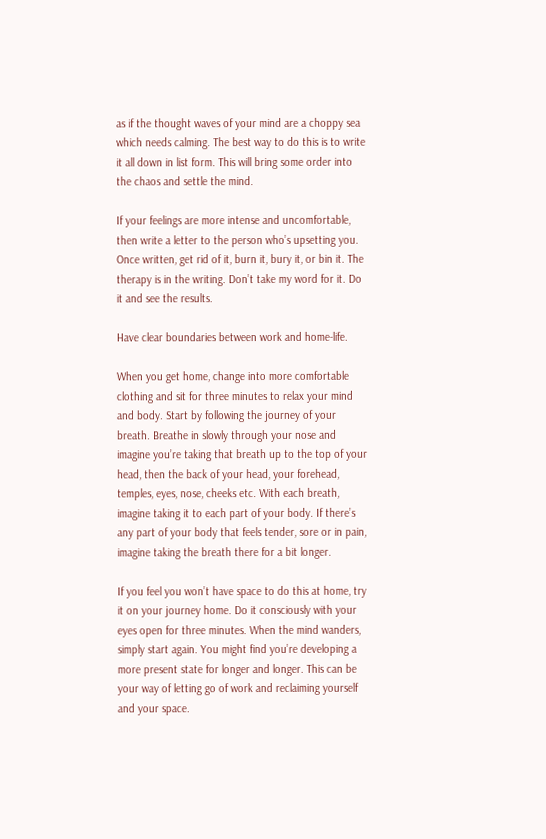as if the thought waves of your mind are a choppy sea which needs calming. The best way to do this is to write it all down in list form. This will bring some order into the chaos and settle the mind.

If your feelings are more intense and uncomfortable, then write a letter to the person who’s upsetting you. Once written, get rid of it, burn it, bury it, or bin it. The therapy is in the writing. Don’t take my word for it. Do it and see the results.

Have clear boundaries between work and home-life.

When you get home, change into more comfortable clothing and sit for three minutes to relax your mind and body. Start by following the journey of your breath. Breathe in slowly through your nose and imagine you’re taking that breath up to the top of your head, then the back of your head, your forehead, temples, eyes, nose, cheeks etc. With each breath, imagine taking it to each part of your body. If there’s any part of your body that feels tender, sore or in pain, imagine taking the breath there for a bit longer.

If you feel you won’t have space to do this at home, try it on your journey home. Do it consciously with your eyes open for three minutes. When the mind wanders, simply start again. You might find you’re developing a more present state for longer and longer. This can be your way of letting go of work and reclaiming yourself and your space.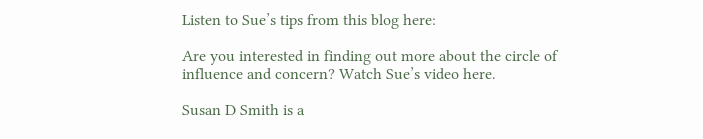Listen to Sue’s tips from this blog here:

Are you interested in finding out more about the circle of influence and concern? Watch Sue’s video here.

Susan D Smith is a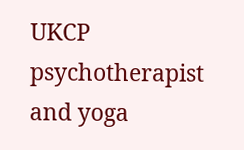UKCP psychotherapist and yoga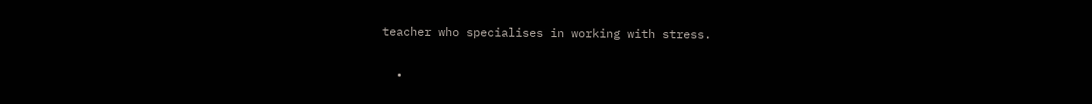teacher who specialises in working with stress.

  •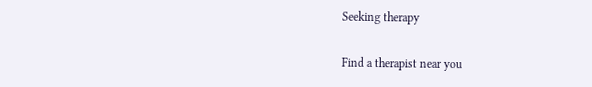Seeking therapy

Find a therapist near you